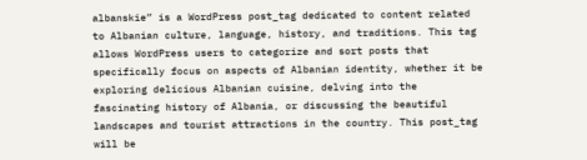albanskie” is a WordPress post_tag dedicated to content related to Albanian culture, language, history, and traditions. This tag allows WordPress users to categorize and sort posts that specifically focus on aspects of Albanian identity, whether it be exploring delicious Albanian cuisine, delving into the fascinating history of Albania, or discussing the beautiful landscapes and tourist attractions in the country. This post_tag will be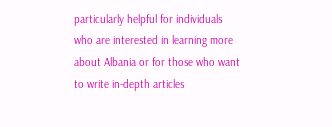particularly helpful for individuals who are interested in learning more about Albania or for those who want to write in-depth articles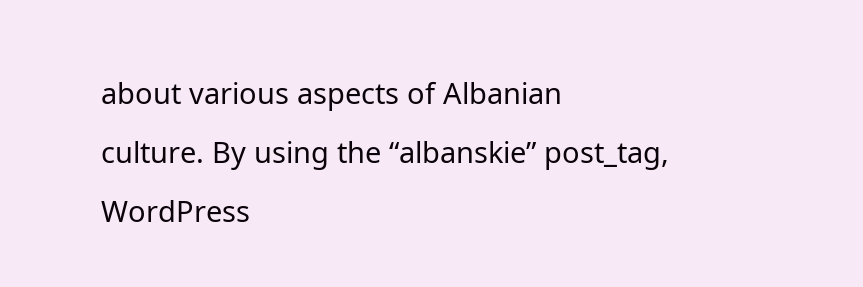about various aspects of Albanian culture. By using the “albanskie” post_tag, WordPress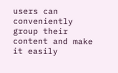users can conveniently group their content and make it easily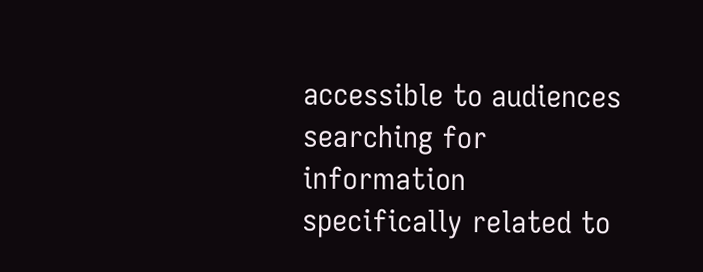accessible to audiences searching for information specifically related to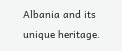Albania and its unique heritage.